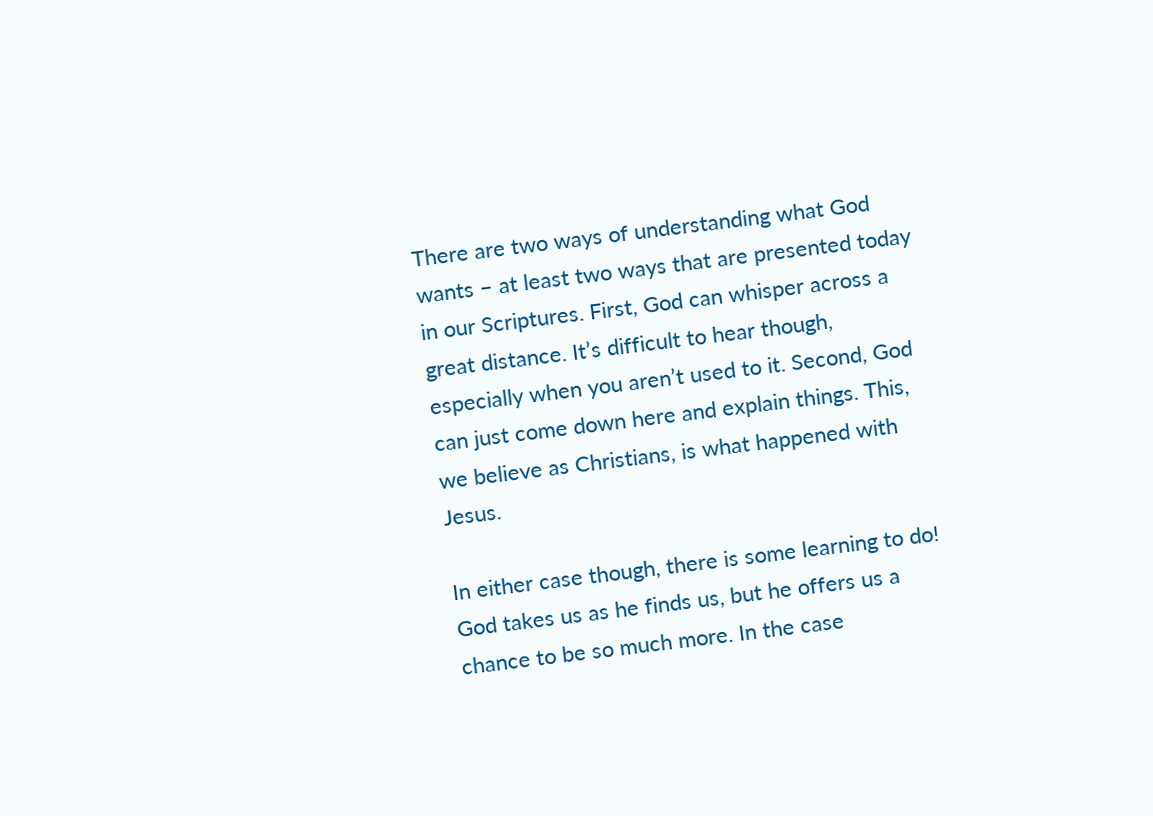There are two ways of understanding what God wants – at least two ways that are presented today in our Scriptures. First, God can whisper across a great distance. It’s difficult to hear though, especially when you aren’t used to it. Second, God can just come down here and explain things. This, we believe as Christians, is what happened with Jesus.

In either case though, there is some learning to do! God takes us as he finds us, but he offers us a chance to be so much more. In the case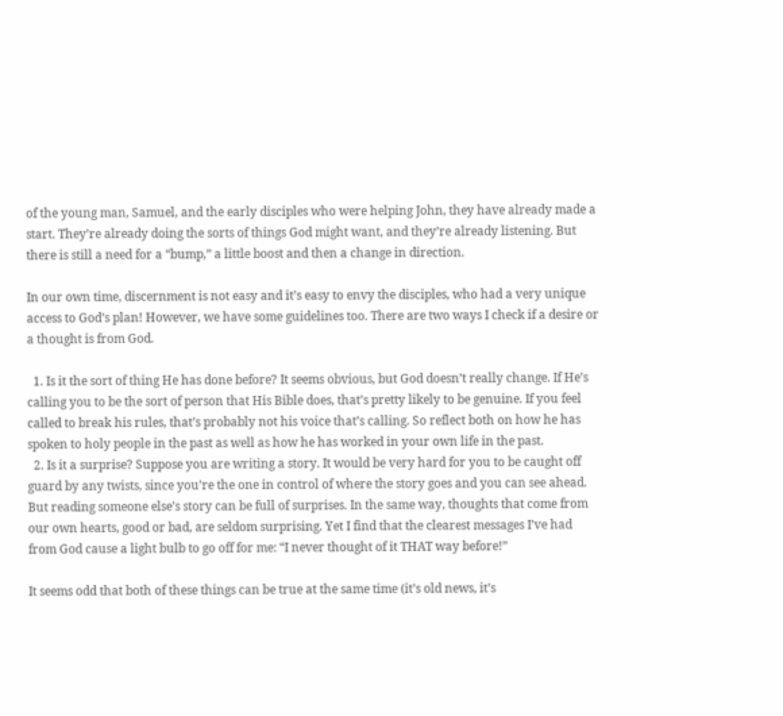of the young man, Samuel, and the early disciples who were helping John, they have already made a start. They’re already doing the sorts of things God might want, and they’re already listening. But there is still a need for a “bump,” a little boost and then a change in direction.

In our own time, discernment is not easy and it’s easy to envy the disciples, who had a very unique access to God’s plan! However, we have some guidelines too. There are two ways I check if a desire or a thought is from God.

  1. Is it the sort of thing He has done before? It seems obvious, but God doesn’t really change. If He’s calling you to be the sort of person that His Bible does, that’s pretty likely to be genuine. If you feel called to break his rules, that’s probably not his voice that’s calling. So reflect both on how he has spoken to holy people in the past as well as how he has worked in your own life in the past.
  2. Is it a surprise? Suppose you are writing a story. It would be very hard for you to be caught off guard by any twists, since you’re the one in control of where the story goes and you can see ahead. But reading someone else’s story can be full of surprises. In the same way, thoughts that come from our own hearts, good or bad, are seldom surprising. Yet I find that the clearest messages I’ve had from God cause a light bulb to go off for me: “I never thought of it THAT way before!”

It seems odd that both of these things can be true at the same time (it’s old news, it’s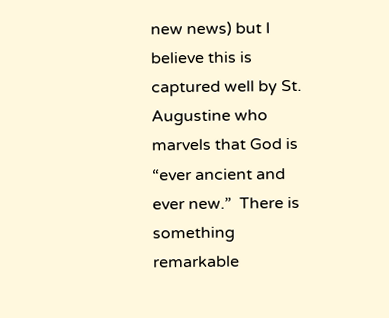new news) but I believe this is captured well by St. Augustine who marvels that God is “ever ancient and ever new.”  There is something remarkable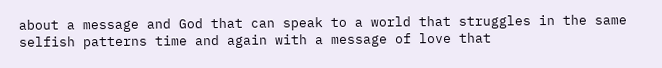about a message and God that can speak to a world that struggles in the same selfish patterns time and again with a message of love that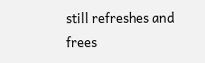still refreshes and frees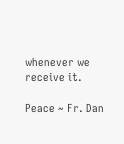whenever we receive it.

Peace ~ Fr. Dan